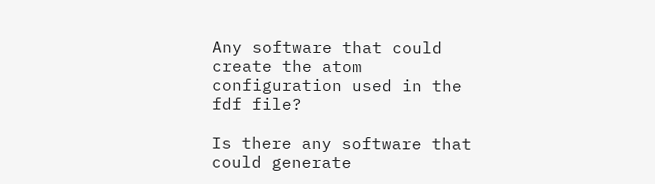Any software that could create the atom configuration used in the fdf file?

Is there any software that could generate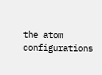the atom configurations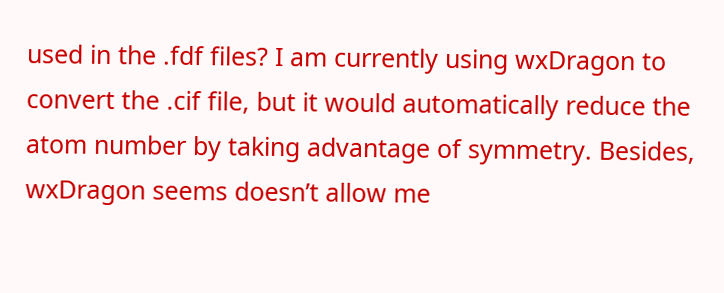used in the .fdf files? I am currently using wxDragon to convert the .cif file, but it would automatically reduce the atom number by taking advantage of symmetry. Besides, wxDragon seems doesn’t allow me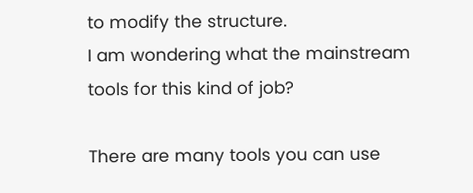to modify the structure.
I am wondering what the mainstream tools for this kind of job?

There are many tools you can use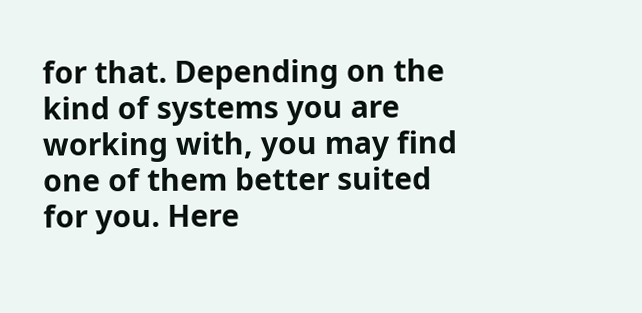for that. Depending on the kind of systems you are working with, you may find one of them better suited for you. Here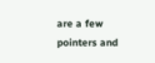are a few pointers and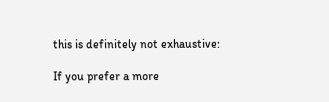this is definitely not exhaustive:

If you prefer a more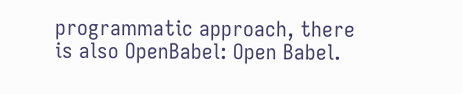programmatic approach, there is also OpenBabel: Open Babel.